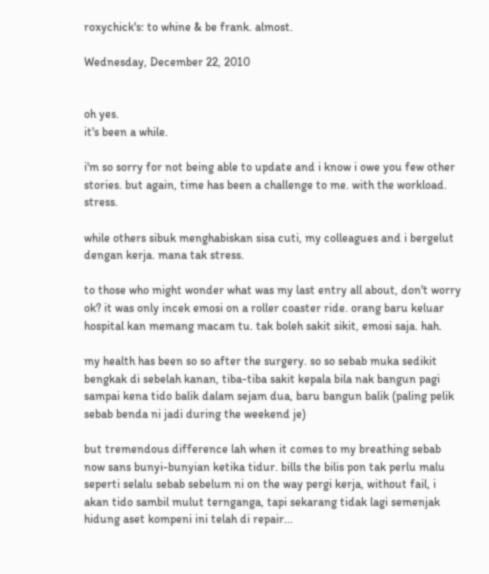roxychick's: to whine & be frank. almost.

Wednesday, December 22, 2010


oh yes.
it's been a while.

i'm so sorry for not being able to update and i know i owe you few other stories. but again, time has been a challenge to me. with the workload. stress.

while others sibuk menghabiskan sisa cuti, my colleagues and i bergelut dengan kerja. mana tak stress.

to those who might wonder what was my last entry all about, don't worry ok? it was only incek emosi on a roller coaster ride. orang baru keluar hospital kan memang macam tu. tak boleh sakit sikit, emosi saja. hah.

my health has been so so after the surgery. so so sebab muka sedikit bengkak di sebelah kanan, tiba-tiba sakit kepala bila nak bangun pagi sampai kena tido balik dalam sejam dua, baru bangun balik (paling pelik sebab benda ni jadi during the weekend je)

but tremendous difference lah when it comes to my breathing sebab now sans bunyi-bunyian ketika tidur. bills the bilis pon tak perlu malu seperti selalu sebab sebelum ni on the way pergi kerja, without fail, i akan tido sambil mulut ternganga, tapi sekarang tidak lagi semenjak hidung aset kompeni ini telah di repair...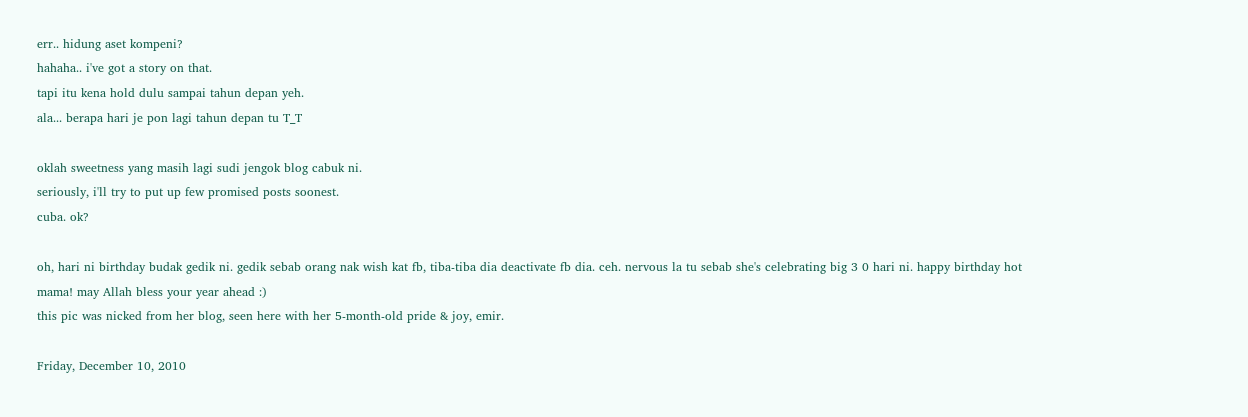err.. hidung aset kompeni?
hahaha.. i've got a story on that.
tapi itu kena hold dulu sampai tahun depan yeh.
ala... berapa hari je pon lagi tahun depan tu T_T

oklah sweetness yang masih lagi sudi jengok blog cabuk ni.
seriously, i'll try to put up few promised posts soonest.
cuba. ok?

oh, hari ni birthday budak gedik ni. gedik sebab orang nak wish kat fb, tiba-tiba dia deactivate fb dia. ceh. nervous la tu sebab she's celebrating big 3 0 hari ni. happy birthday hot mama! may Allah bless your year ahead :)
this pic was nicked from her blog, seen here with her 5-month-old pride & joy, emir.

Friday, December 10, 2010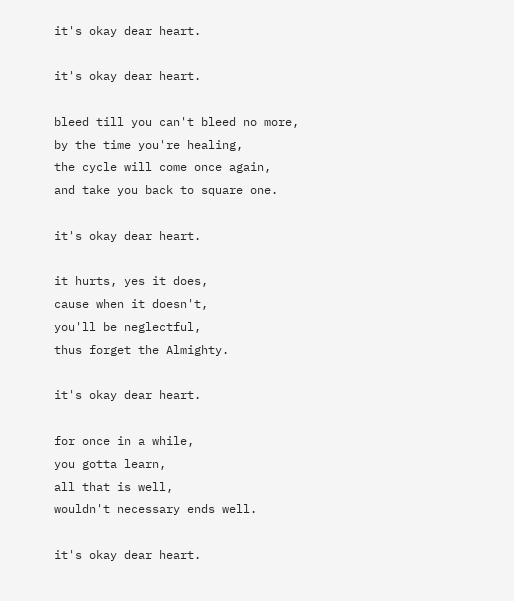it's okay dear heart.

it's okay dear heart.

bleed till you can't bleed no more,
by the time you're healing,
the cycle will come once again,
and take you back to square one.

it's okay dear heart.

it hurts, yes it does,
cause when it doesn't,
you'll be neglectful,
thus forget the Almighty.

it's okay dear heart.

for once in a while,
you gotta learn,
all that is well,
wouldn't necessary ends well.

it's okay dear heart.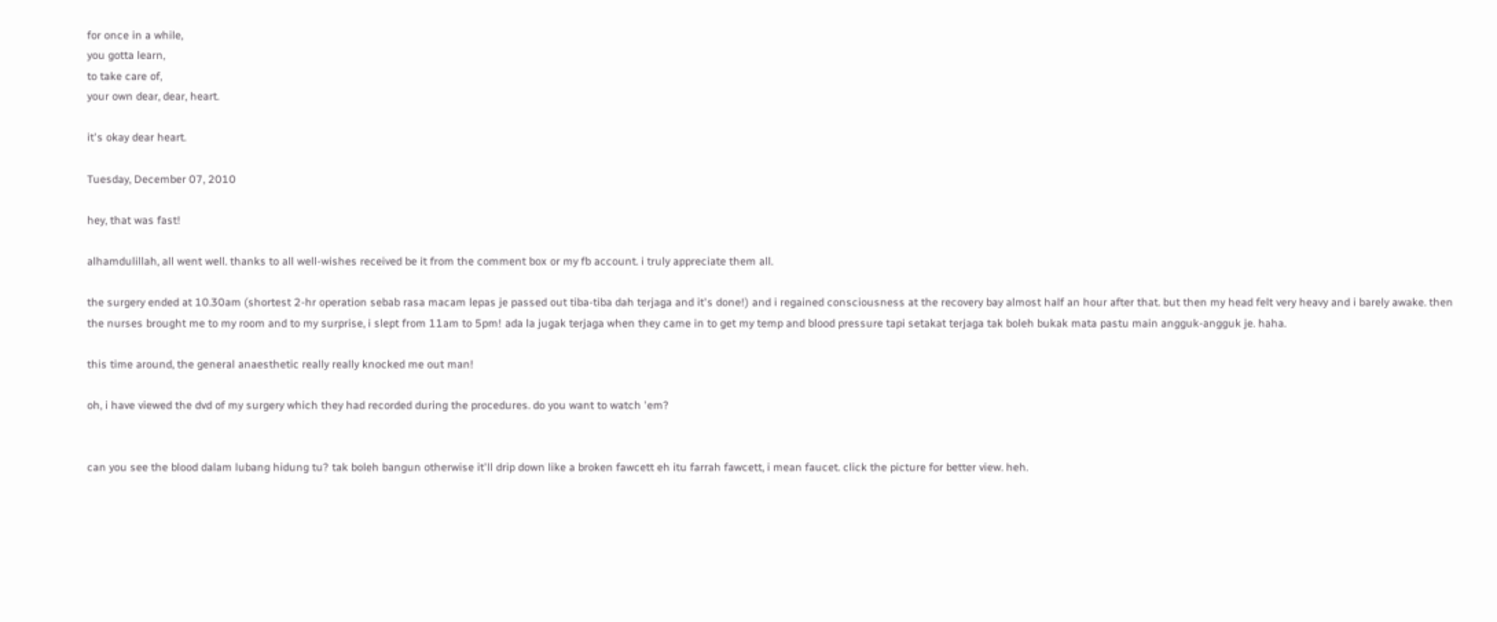for once in a while,
you gotta learn,
to take care of,
your own dear, dear, heart.

it's okay dear heart.

Tuesday, December 07, 2010

hey, that was fast!

alhamdulillah, all went well. thanks to all well-wishes received be it from the comment box or my fb account. i truly appreciate them all.

the surgery ended at 10.30am (shortest 2-hr operation sebab rasa macam lepas je passed out tiba-tiba dah terjaga and it's done!) and i regained consciousness at the recovery bay almost half an hour after that. but then my head felt very heavy and i barely awake. then the nurses brought me to my room and to my surprise, i slept from 11am to 5pm! ada la jugak terjaga when they came in to get my temp and blood pressure tapi setakat terjaga tak boleh bukak mata pastu main angguk-angguk je. haha.

this time around, the general anaesthetic really really knocked me out man!

oh, i have viewed the dvd of my surgery which they had recorded during the procedures. do you want to watch 'em?


can you see the blood dalam lubang hidung tu? tak boleh bangun otherwise it'll drip down like a broken fawcett eh itu farrah fawcett, i mean faucet. click the picture for better view. heh.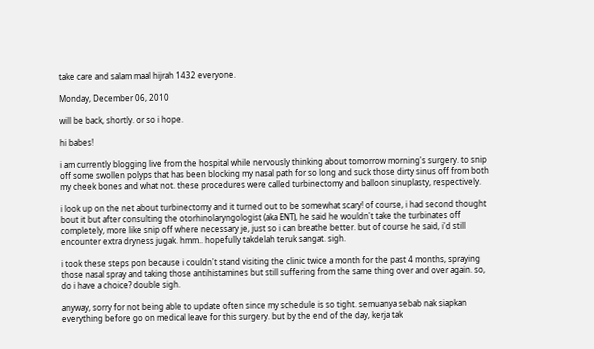take care and salam maal hijrah 1432 everyone.

Monday, December 06, 2010

will be back, shortly. or so i hope.

hi babes!

i am currently blogging live from the hospital while nervously thinking about tomorrow morning's surgery. to snip off some swollen polyps that has been blocking my nasal path for so long and suck those dirty sinus off from both my cheek bones and what not. these procedures were called turbinectomy and balloon sinuplasty, respectively.

i look up on the net about turbinectomy and it turned out to be somewhat scary! of course, i had second thought bout it but after consulting the otorhinolaryngologist (aka ENT), he said he wouldn't take the turbinates off completely, more like snip off where necessary je, just so i can breathe better. but of course he said, i'd still encounter extra dryness jugak. hmm.. hopefully takdelah teruk sangat. sigh.

i took these steps pon because i couldn't stand visiting the clinic twice a month for the past 4 months, spraying those nasal spray and taking those antihistamines but still suffering from the same thing over and over again. so, do i have a choice? double sigh.

anyway, sorry for not being able to update often since my schedule is so tight. semuanya sebab nak siapkan everything before go on medical leave for this surgery. but by the end of the day, kerja tak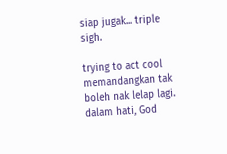siap jugak... triple sigh.

trying to act cool memandangkan tak boleh nak lelap lagi.
dalam hati, God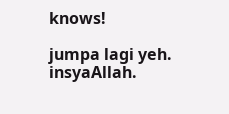knows!

jumpa lagi yeh. insyaAllah.